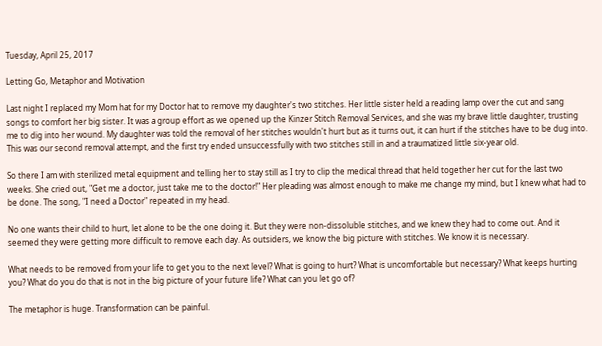Tuesday, April 25, 2017

Letting Go, Metaphor and Motivation

Last night I replaced my Mom hat for my Doctor hat to remove my daughter's two stitches. Her little sister held a reading lamp over the cut and sang songs to comfort her big sister. It was a group effort as we opened up the Kinzer Stitch Removal Services, and she was my brave little daughter, trusting me to dig into her wound. My daughter was told the removal of her stitches wouldn't hurt but as it turns out, it can hurt if the stitches have to be dug into. This was our second removal attempt, and the first try ended unsuccessfully with two stitches still in and a traumatized little six-year old.

So there I am with sterilized metal equipment and telling her to stay still as I try to clip the medical thread that held together her cut for the last two weeks. She cried out, "Get me a doctor, just take me to the doctor!" Her pleading was almost enough to make me change my mind, but I knew what had to be done. The song, "I need a Doctor" repeated in my head.

No one wants their child to hurt, let alone to be the one doing it. But they were non-dissoluble stitches, and we knew they had to come out. And it seemed they were getting more difficult to remove each day. As outsiders, we know the big picture with stitches. We know it is necessary.

What needs to be removed from your life to get you to the next level? What is going to hurt? What is uncomfortable but necessary? What keeps hurting you? What do you do that is not in the big picture of your future life? What can you let go of?

The metaphor is huge. Transformation can be painful.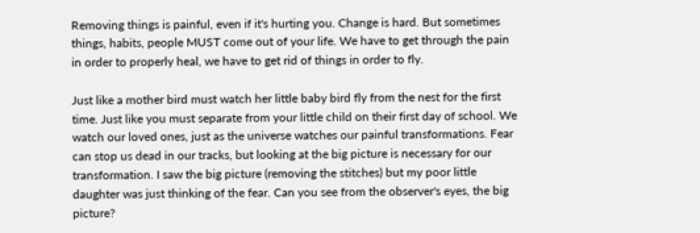Removing things is painful, even if it's hurting you. Change is hard. But sometimes things, habits, people MUST come out of your life. We have to get through the pain in order to properly heal, we have to get rid of things in order to fly.

Just like a mother bird must watch her little baby bird fly from the nest for the first time. Just like you must separate from your little child on their first day of school. We watch our loved ones, just as the universe watches our painful transformations. Fear can stop us dead in our tracks, but looking at the big picture is necessary for our transformation. I saw the big picture (removing the stitches) but my poor little daughter was just thinking of the fear. Can you see from the observer's eyes, the big picture?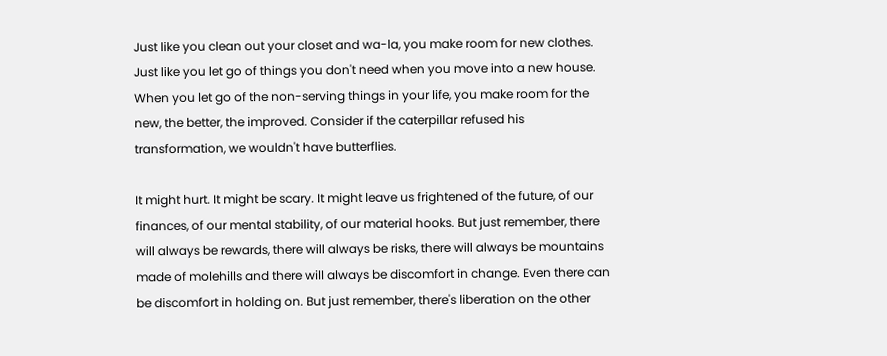Just like you clean out your closet and wa-la, you make room for new clothes. Just like you let go of things you don't need when you move into a new house. When you let go of the non-serving things in your life, you make room for the new, the better, the improved. Consider if the caterpillar refused his transformation, we wouldn't have butterflies.

It might hurt. It might be scary. It might leave us frightened of the future, of our finances, of our mental stability, of our material hooks. But just remember, there will always be rewards, there will always be risks, there will always be mountains made of molehills and there will always be discomfort in change. Even there can be discomfort in holding on. But just remember, there's liberation on the other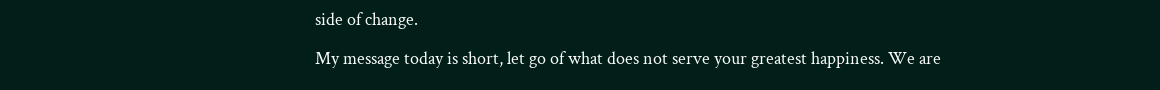side of change.

My message today is short, let go of what does not serve your greatest happiness. We are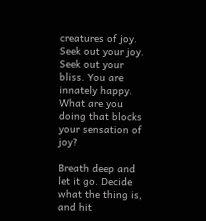creatures of joy. Seek out your joy. Seek out your bliss. You are innately happy. What are you doing that blocks your sensation of joy?

Breath deep and let it go. Decide what the thing is, and hit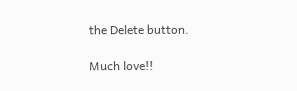the Delete button.

Much love!!